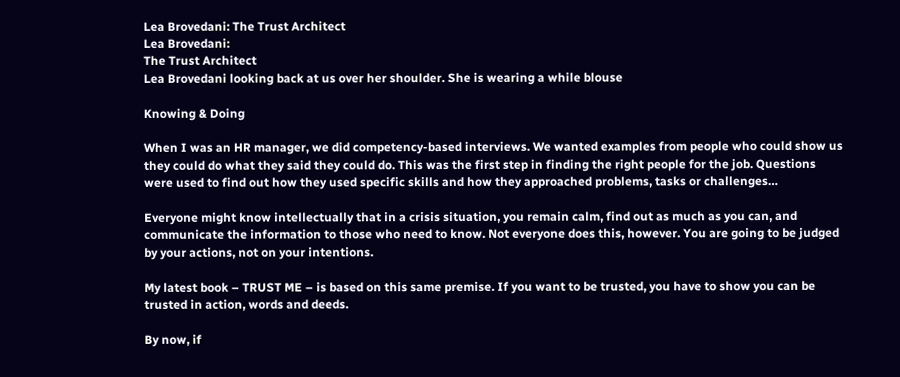Lea Brovedani: The Trust Architect
Lea Brovedani:
The Trust Architect
Lea Brovedani looking back at us over her shoulder. She is wearing a while blouse

Knowing & Doing

When I was an HR manager, we did competency-based interviews. We wanted examples from people who could show us they could do what they said they could do. This was the first step in finding the right people for the job. Questions were used to find out how they used specific skills and how they approached problems, tasks or challenges…

Everyone might know intellectually that in a crisis situation, you remain calm, find out as much as you can, and communicate the information to those who need to know. Not everyone does this, however. You are going to be judged by your actions, not on your intentions.

My latest book – TRUST ME – is based on this same premise. If you want to be trusted, you have to show you can be trusted in action, words and deeds.

By now, if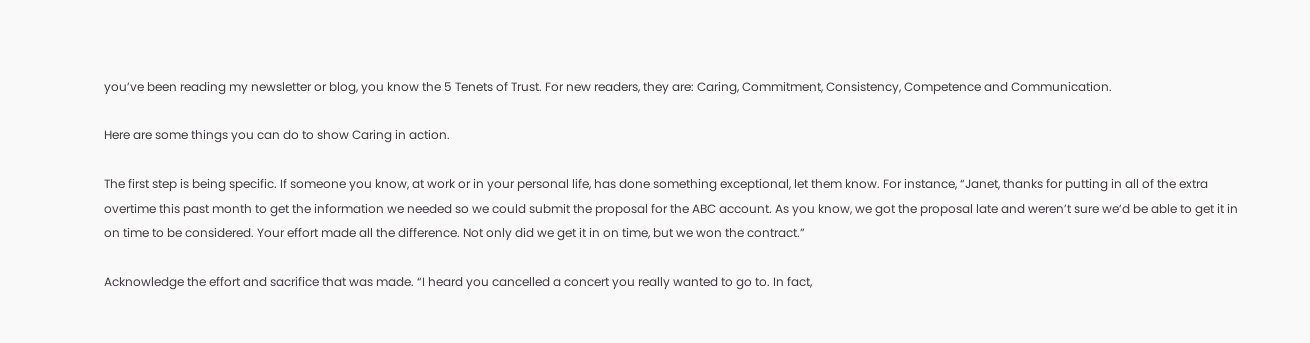you’ve been reading my newsletter or blog, you know the 5 Tenets of Trust. For new readers, they are: Caring, Commitment, Consistency, Competence and Communication.

Here are some things you can do to show Caring in action.

The first step is being specific. If someone you know, at work or in your personal life, has done something exceptional, let them know. For instance, “Janet, thanks for putting in all of the extra overtime this past month to get the information we needed so we could submit the proposal for the ABC account. As you know, we got the proposal late and weren’t sure we’d be able to get it in on time to be considered. Your effort made all the difference. Not only did we get it in on time, but we won the contract.”

Acknowledge the effort and sacrifice that was made. “I heard you cancelled a concert you really wanted to go to. In fact,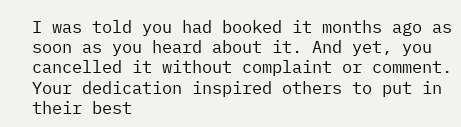I was told you had booked it months ago as soon as you heard about it. And yet, you cancelled it without complaint or comment. Your dedication inspired others to put in their best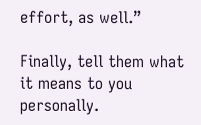effort, as well.”

Finally, tell them what it means to you personally.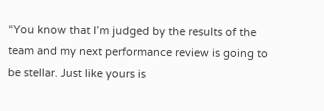“You know that I’m judged by the results of the team and my next performance review is going to be stellar. Just like yours is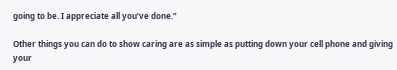going to be. I appreciate all you’ve done.”

Other things you can do to show caring are as simple as putting down your cell phone and giving your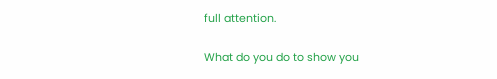full attention.

What do you do to show you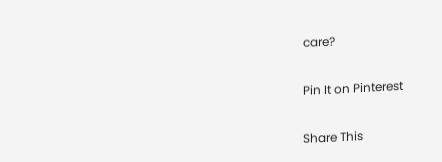care?

Pin It on Pinterest

Share This